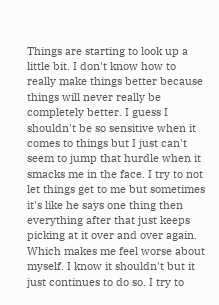Things are starting to look up a little bit. I don't know how to really make things better because things will never really be completely better. I guess I shouldn't be so sensitive when it comes to things but I just can't seem to jump that hurdle when it smacks me in the face. I try to not let things get to me but sometimes it's like he says one thing then everything after that just keeps picking at it over and over again. Which makes me feel worse about myself. I know it shouldn't but it just continues to do so. I try to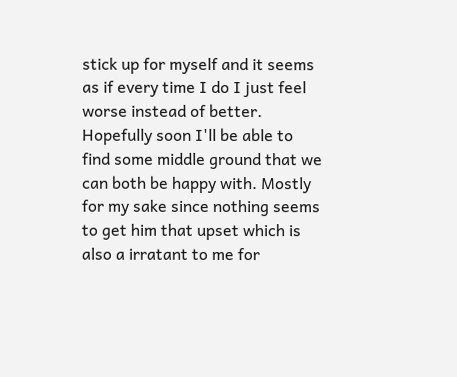stick up for myself and it seems as if every time I do I just feel worse instead of better. Hopefully soon I'll be able to find some middle ground that we can both be happy with. Mostly for my sake since nothing seems to get him that upset which is also a irratant to me for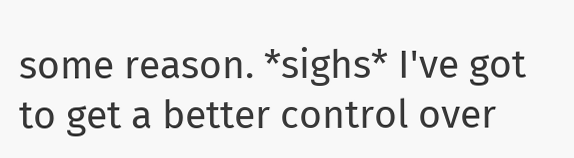some reason. *sighs* I've got to get a better control over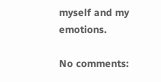myself and my emotions.

No comments: